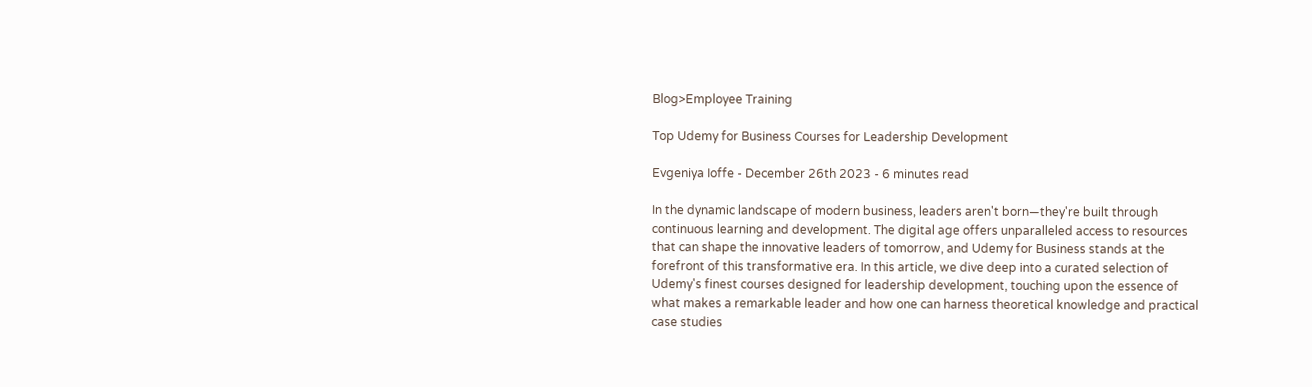Blog>Employee Training

Top Udemy for Business Courses for Leadership Development

Evgeniya Ioffe - December 26th 2023 - 6 minutes read

In the dynamic landscape of modern business, leaders aren't born—they're built through continuous learning and development. The digital age offers unparalleled access to resources that can shape the innovative leaders of tomorrow, and Udemy for Business stands at the forefront of this transformative era. In this article, we dive deep into a curated selection of Udemy's finest courses designed for leadership development, touching upon the essence of what makes a remarkable leader and how one can harness theoretical knowledge and practical case studies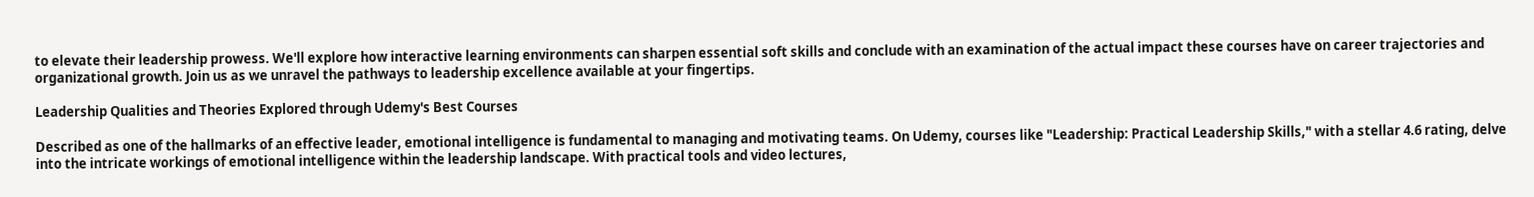to elevate their leadership prowess. We'll explore how interactive learning environments can sharpen essential soft skills and conclude with an examination of the actual impact these courses have on career trajectories and organizational growth. Join us as we unravel the pathways to leadership excellence available at your fingertips.

Leadership Qualities and Theories Explored through Udemy's Best Courses

Described as one of the hallmarks of an effective leader, emotional intelligence is fundamental to managing and motivating teams. On Udemy, courses like "Leadership: Practical Leadership Skills," with a stellar 4.6 rating, delve into the intricate workings of emotional intelligence within the leadership landscape. With practical tools and video lectures,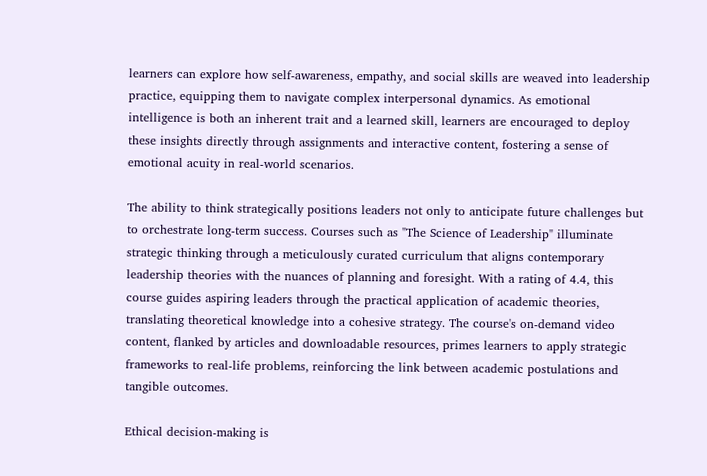learners can explore how self-awareness, empathy, and social skills are weaved into leadership practice, equipping them to navigate complex interpersonal dynamics. As emotional intelligence is both an inherent trait and a learned skill, learners are encouraged to deploy these insights directly through assignments and interactive content, fostering a sense of emotional acuity in real-world scenarios.

The ability to think strategically positions leaders not only to anticipate future challenges but to orchestrate long-term success. Courses such as "The Science of Leadership" illuminate strategic thinking through a meticulously curated curriculum that aligns contemporary leadership theories with the nuances of planning and foresight. With a rating of 4.4, this course guides aspiring leaders through the practical application of academic theories, translating theoretical knowledge into a cohesive strategy. The course's on-demand video content, flanked by articles and downloadable resources, primes learners to apply strategic frameworks to real-life problems, reinforcing the link between academic postulations and tangible outcomes.

Ethical decision-making is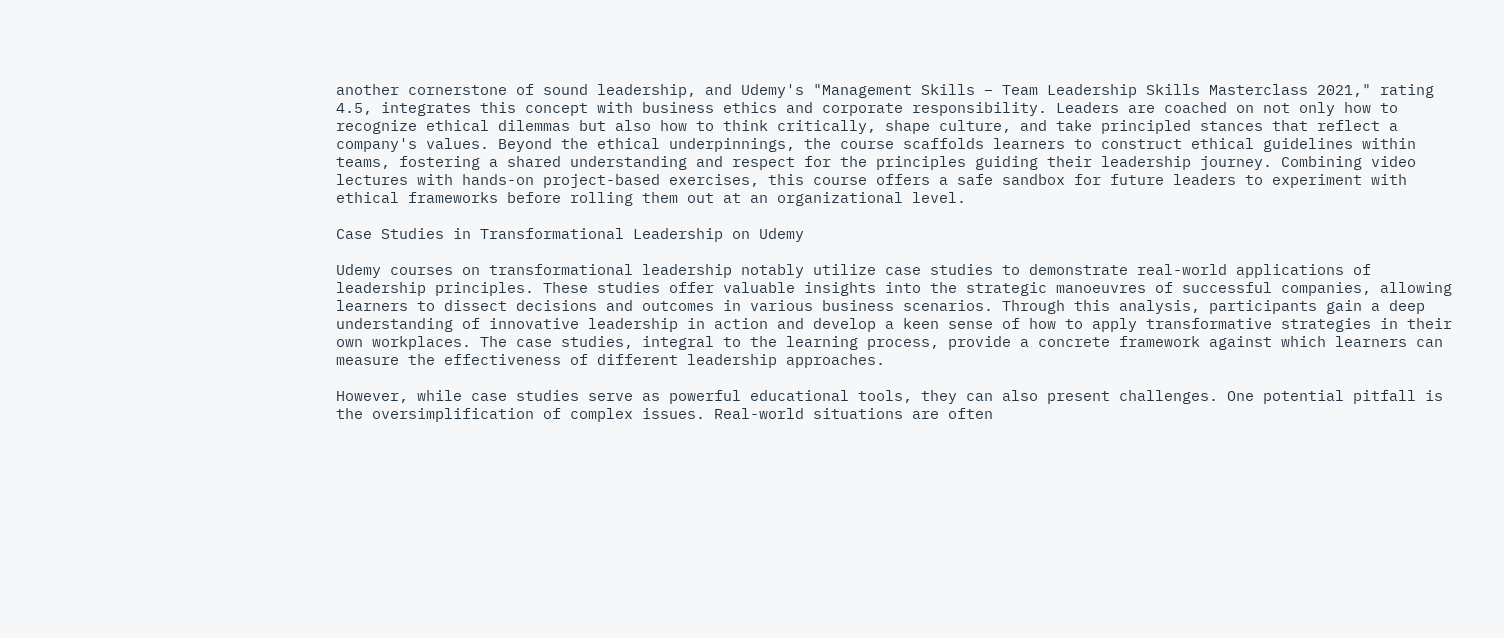another cornerstone of sound leadership, and Udemy's "Management Skills – Team Leadership Skills Masterclass 2021," rating 4.5, integrates this concept with business ethics and corporate responsibility. Leaders are coached on not only how to recognize ethical dilemmas but also how to think critically, shape culture, and take principled stances that reflect a company's values. Beyond the ethical underpinnings, the course scaffolds learners to construct ethical guidelines within teams, fostering a shared understanding and respect for the principles guiding their leadership journey. Combining video lectures with hands-on project-based exercises, this course offers a safe sandbox for future leaders to experiment with ethical frameworks before rolling them out at an organizational level.

Case Studies in Transformational Leadership on Udemy

Udemy courses on transformational leadership notably utilize case studies to demonstrate real-world applications of leadership principles. These studies offer valuable insights into the strategic manoeuvres of successful companies, allowing learners to dissect decisions and outcomes in various business scenarios. Through this analysis, participants gain a deep understanding of innovative leadership in action and develop a keen sense of how to apply transformative strategies in their own workplaces. The case studies, integral to the learning process, provide a concrete framework against which learners can measure the effectiveness of different leadership approaches.

However, while case studies serve as powerful educational tools, they can also present challenges. One potential pitfall is the oversimplification of complex issues. Real-world situations are often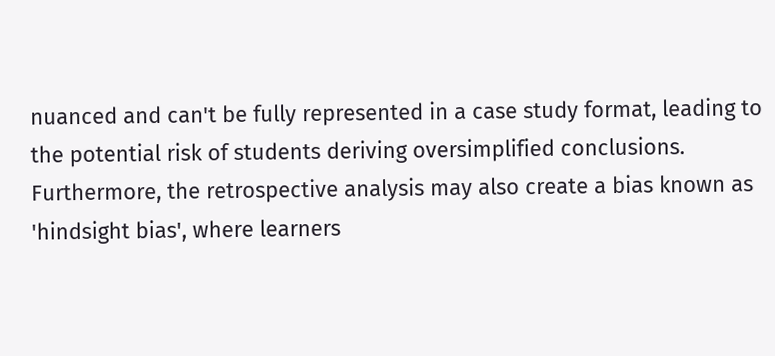nuanced and can't be fully represented in a case study format, leading to the potential risk of students deriving oversimplified conclusions. Furthermore, the retrospective analysis may also create a bias known as 'hindsight bias', where learners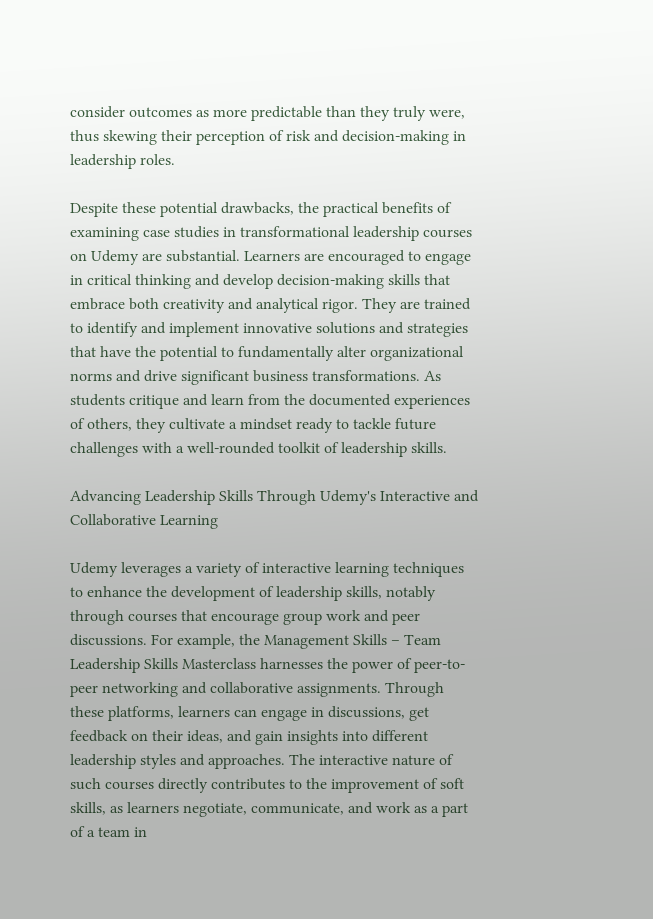consider outcomes as more predictable than they truly were, thus skewing their perception of risk and decision-making in leadership roles.

Despite these potential drawbacks, the practical benefits of examining case studies in transformational leadership courses on Udemy are substantial. Learners are encouraged to engage in critical thinking and develop decision-making skills that embrace both creativity and analytical rigor. They are trained to identify and implement innovative solutions and strategies that have the potential to fundamentally alter organizational norms and drive significant business transformations. As students critique and learn from the documented experiences of others, they cultivate a mindset ready to tackle future challenges with a well-rounded toolkit of leadership skills.

Advancing Leadership Skills Through Udemy's Interactive and Collaborative Learning

Udemy leverages a variety of interactive learning techniques to enhance the development of leadership skills, notably through courses that encourage group work and peer discussions. For example, the Management Skills – Team Leadership Skills Masterclass harnesses the power of peer-to-peer networking and collaborative assignments. Through these platforms, learners can engage in discussions, get feedback on their ideas, and gain insights into different leadership styles and approaches. The interactive nature of such courses directly contributes to the improvement of soft skills, as learners negotiate, communicate, and work as a part of a team in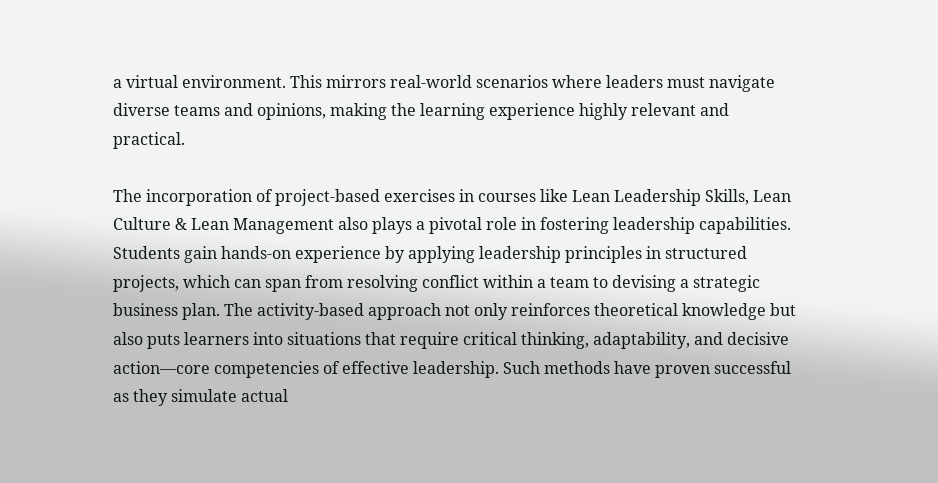a virtual environment. This mirrors real-world scenarios where leaders must navigate diverse teams and opinions, making the learning experience highly relevant and practical.

The incorporation of project-based exercises in courses like Lean Leadership Skills, Lean Culture & Lean Management also plays a pivotal role in fostering leadership capabilities. Students gain hands-on experience by applying leadership principles in structured projects, which can span from resolving conflict within a team to devising a strategic business plan. The activity-based approach not only reinforces theoretical knowledge but also puts learners into situations that require critical thinking, adaptability, and decisive action—core competencies of effective leadership. Such methods have proven successful as they simulate actual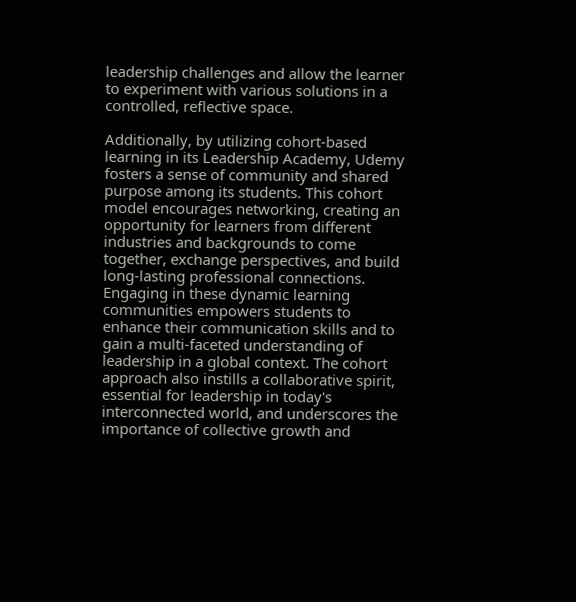leadership challenges and allow the learner to experiment with various solutions in a controlled, reflective space.

Additionally, by utilizing cohort-based learning in its Leadership Academy, Udemy fosters a sense of community and shared purpose among its students. This cohort model encourages networking, creating an opportunity for learners from different industries and backgrounds to come together, exchange perspectives, and build long-lasting professional connections. Engaging in these dynamic learning communities empowers students to enhance their communication skills and to gain a multi-faceted understanding of leadership in a global context. The cohort approach also instills a collaborative spirit, essential for leadership in today's interconnected world, and underscores the importance of collective growth and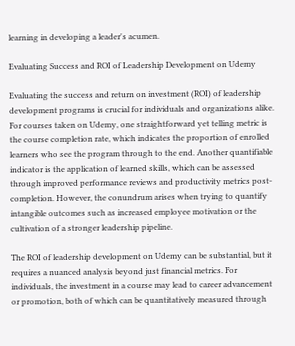learning in developing a leader's acumen.

Evaluating Success and ROI of Leadership Development on Udemy

Evaluating the success and return on investment (ROI) of leadership development programs is crucial for individuals and organizations alike. For courses taken on Udemy, one straightforward yet telling metric is the course completion rate, which indicates the proportion of enrolled learners who see the program through to the end. Another quantifiable indicator is the application of learned skills, which can be assessed through improved performance reviews and productivity metrics post-completion. However, the conundrum arises when trying to quantify intangible outcomes such as increased employee motivation or the cultivation of a stronger leadership pipeline.

The ROI of leadership development on Udemy can be substantial, but it requires a nuanced analysis beyond just financial metrics. For individuals, the investment in a course may lead to career advancement or promotion, both of which can be quantitatively measured through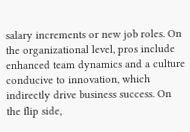salary increments or new job roles. On the organizational level, pros include enhanced team dynamics and a culture conducive to innovation, which indirectly drive business success. On the flip side,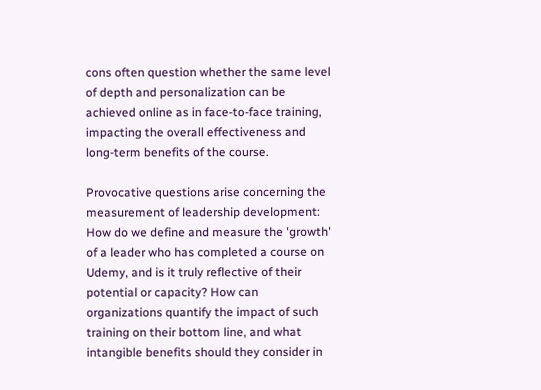cons often question whether the same level of depth and personalization can be achieved online as in face-to-face training, impacting the overall effectiveness and long-term benefits of the course.

Provocative questions arise concerning the measurement of leadership development: How do we define and measure the 'growth' of a leader who has completed a course on Udemy, and is it truly reflective of their potential or capacity? How can organizations quantify the impact of such training on their bottom line, and what intangible benefits should they consider in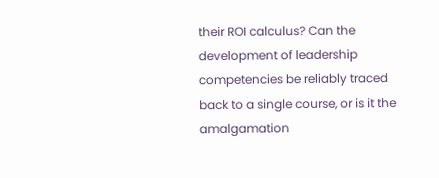their ROI calculus? Can the development of leadership competencies be reliably traced back to a single course, or is it the amalgamation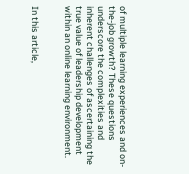of multiple learning experiences and on-the-job growth? These questions underscore the complexities and inherent challenges of ascertaining the true value of leadership development within an online learning environment.


In this article,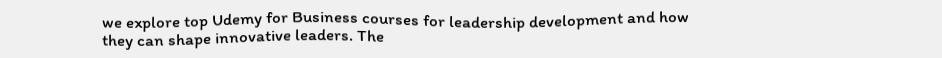we explore top Udemy for Business courses for leadership development and how they can shape innovative leaders. The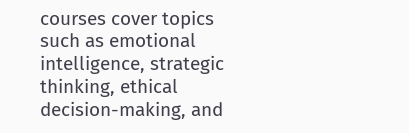courses cover topics such as emotional intelligence, strategic thinking, ethical decision-making, and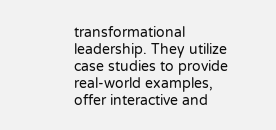transformational leadership. They utilize case studies to provide real-world examples, offer interactive and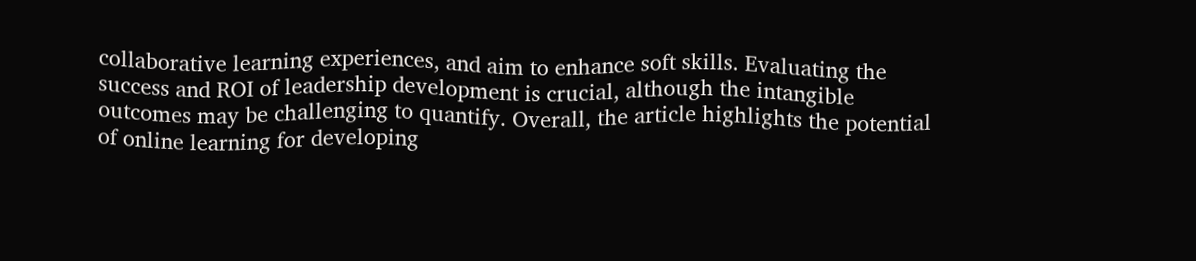collaborative learning experiences, and aim to enhance soft skills. Evaluating the success and ROI of leadership development is crucial, although the intangible outcomes may be challenging to quantify. Overall, the article highlights the potential of online learning for developing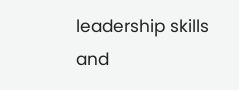leadership skills and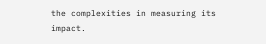the complexities in measuring its impact.